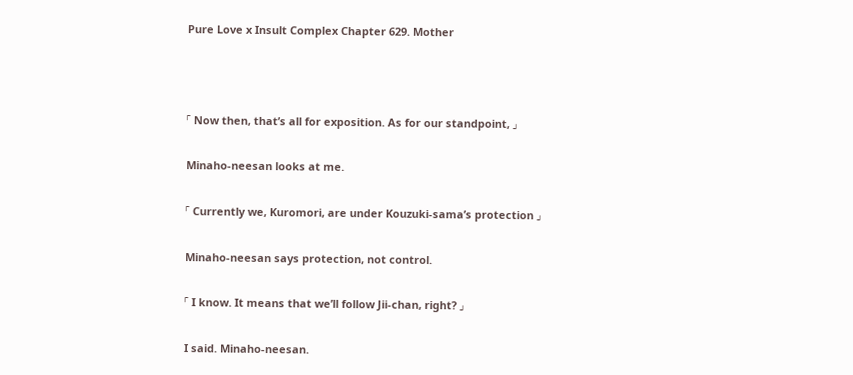Pure Love x Insult Complex Chapter 629. Mother



「 Now then, that’s all for exposition. As for our standpoint, 」

Minaho-neesan looks at me.

「 Currently we, Kuromori, are under Kouzuki-sama’s protection 」

Minaho-neesan says protection, not control.

「 I know. It means that we’ll follow Jii-chan, right? 」

I said. Minaho-neesan.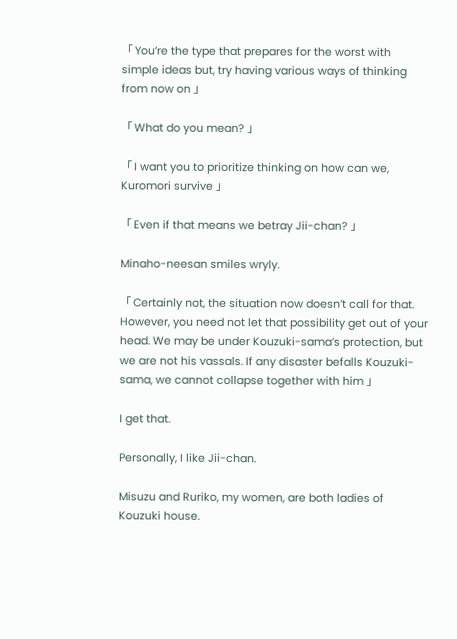「 You’re the type that prepares for the worst with simple ideas but, try having various ways of thinking from now on 」

「 What do you mean? 」

「 I want you to prioritize thinking on how can we, Kuromori survive 」

「 Even if that means we betray Jii-chan? 」

Minaho-neesan smiles wryly.

「 Certainly not, the situation now doesn’t call for that. However, you need not let that possibility get out of your head. We may be under Kouzuki-sama’s protection, but we are not his vassals. If any disaster befalls Kouzuki-sama, we cannot collapse together with him 」

I get that.

Personally, I like Jii-chan.

Misuzu and Ruriko, my women, are both ladies of Kouzuki house.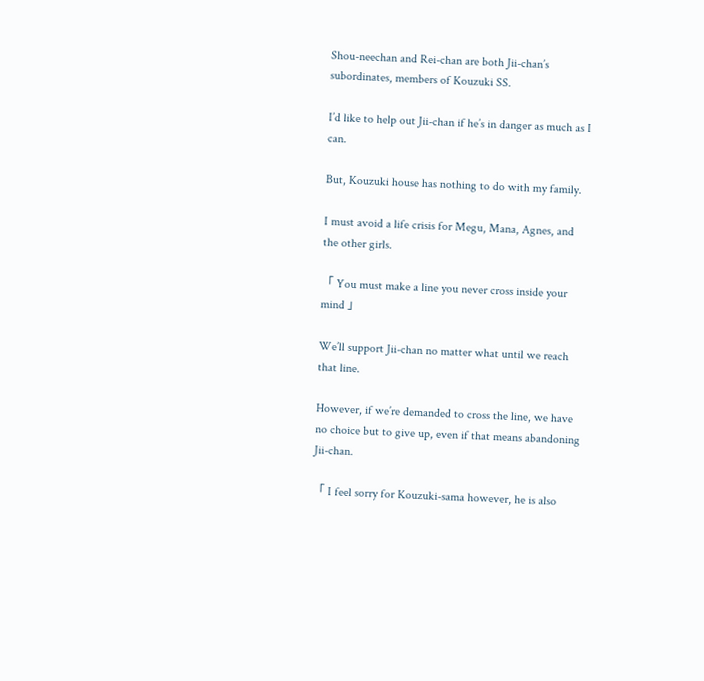Shou-neechan and Rei-chan are both Jii-chan’s subordinates, members of Kouzuki SS.

I’d like to help out Jii-chan if he’s in danger as much as I can.

But, Kouzuki house has nothing to do with my family.

I must avoid a life crisis for Megu, Mana, Agnes, and the other girls.

「 You must make a line you never cross inside your mind 」

We’ll support Jii-chan no matter what until we reach that line.

However, if we’re demanded to cross the line, we have no choice but to give up, even if that means abandoning Jii-chan.

「 I feel sorry for Kouzuki-sama however, he is also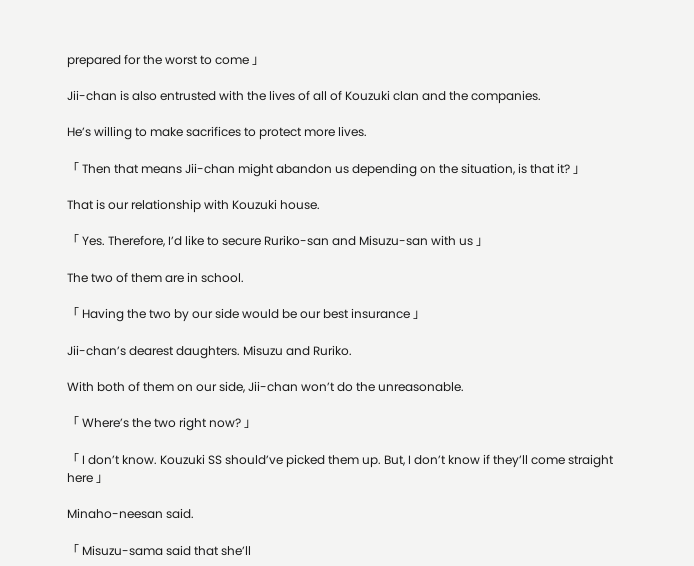prepared for the worst to come 」

Jii-chan is also entrusted with the lives of all of Kouzuki clan and the companies.

He’s willing to make sacrifices to protect more lives.

「 Then that means Jii-chan might abandon us depending on the situation, is that it? 」

That is our relationship with Kouzuki house.

「 Yes. Therefore, I’d like to secure Ruriko-san and Misuzu-san with us 」

The two of them are in school.

「 Having the two by our side would be our best insurance 」

Jii-chan’s dearest daughters. Misuzu and Ruriko.

With both of them on our side, Jii-chan won’t do the unreasonable.

「 Where’s the two right now? 」

「 I don’t know. Kouzuki SS should’ve picked them up. But, I don’t know if they’ll come straight here 」

Minaho-neesan said.

「 Misuzu-sama said that she’ll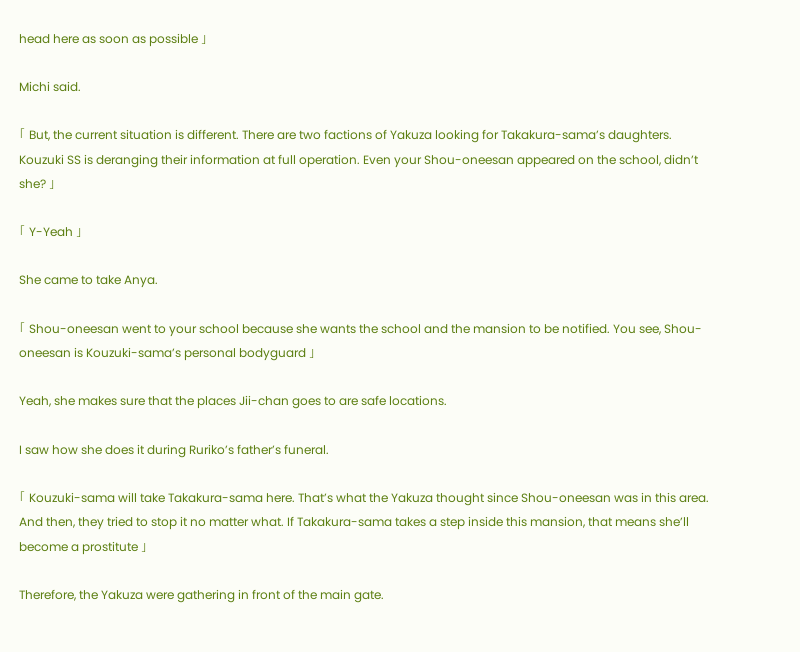head here as soon as possible 」

Michi said.

「 But, the current situation is different. There are two factions of Yakuza looking for Takakura-sama’s daughters. Kouzuki SS is deranging their information at full operation. Even your Shou-oneesan appeared on the school, didn’t she? 」

「 Y-Yeah 」

She came to take Anya.

「 Shou-oneesan went to your school because she wants the school and the mansion to be notified. You see, Shou-oneesan is Kouzuki-sama’s personal bodyguard 」

Yeah, she makes sure that the places Jii-chan goes to are safe locations.

I saw how she does it during Ruriko’s father’s funeral.

「 Kouzuki-sama will take Takakura-sama here. That’s what the Yakuza thought since Shou-oneesan was in this area. And then, they tried to stop it no matter what. If Takakura-sama takes a step inside this mansion, that means she’ll become a prostitute 」

Therefore, the Yakuza were gathering in front of the main gate.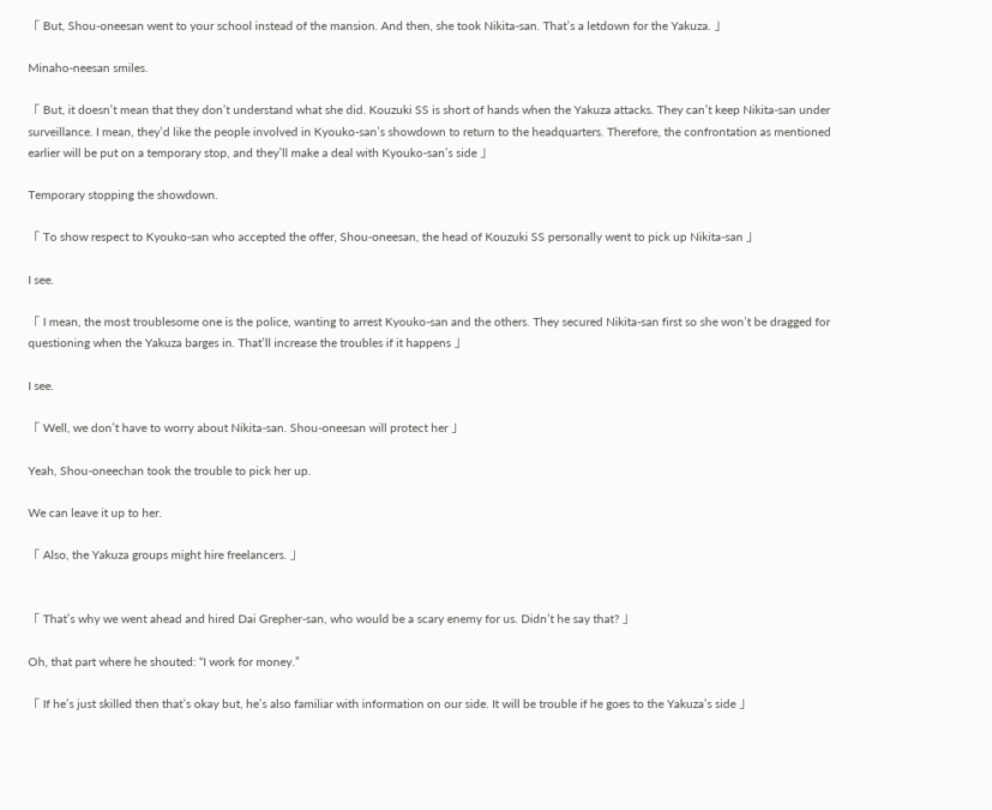「 But, Shou-oneesan went to your school instead of the mansion. And then, she took Nikita-san. That’s a letdown for the Yakuza. 」

Minaho-neesan smiles.

「 But, it doesn’t mean that they don’t understand what she did. Kouzuki SS is short of hands when the Yakuza attacks. They can’t keep Nikita-san under surveillance. I mean, they’d like the people involved in Kyouko-san’s showdown to return to the headquarters. Therefore, the confrontation as mentioned earlier will be put on a temporary stop, and they’ll make a deal with Kyouko-san’s side 」

Temporary stopping the showdown.

「 To show respect to Kyouko-san who accepted the offer, Shou-oneesan, the head of Kouzuki SS personally went to pick up Nikita-san 」

I see.

「 I mean, the most troublesome one is the police, wanting to arrest Kyouko-san and the others. They secured Nikita-san first so she won’t be dragged for questioning when the Yakuza barges in. That’ll increase the troubles if it happens 」

I see.

「 Well, we don’t have to worry about Nikita-san. Shou-oneesan will protect her 」

Yeah, Shou-oneechan took the trouble to pick her up.

We can leave it up to her.

「 Also, the Yakuza groups might hire freelancers. 」


「 That’s why we went ahead and hired Dai Grepher-san, who would be a scary enemy for us. Didn’t he say that? 」

Oh, that part where he shouted: “I work for money.”

「 If he’s just skilled then that’s okay but, he’s also familiar with information on our side. It will be trouble if he goes to the Yakuza’s side 」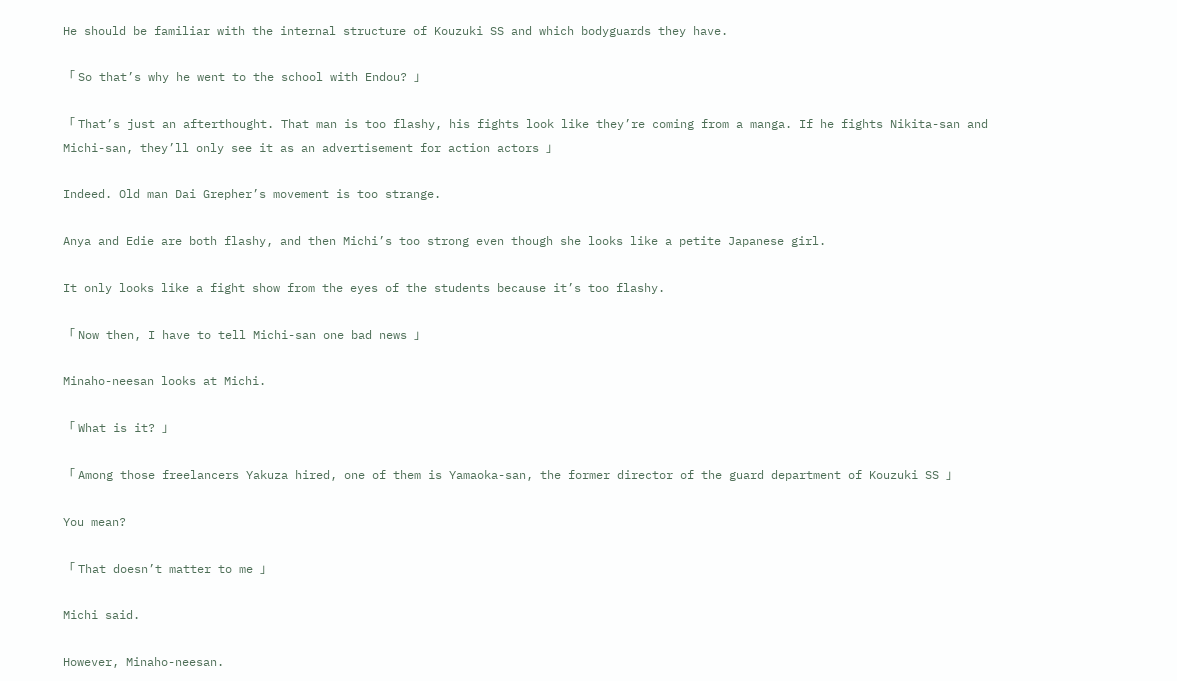He should be familiar with the internal structure of Kouzuki SS and which bodyguards they have.

「 So that’s why he went to the school with Endou? 」

「 That’s just an afterthought. That man is too flashy, his fights look like they’re coming from a manga. If he fights Nikita-san and Michi-san, they’ll only see it as an advertisement for action actors 」

Indeed. Old man Dai Grepher’s movement is too strange.

Anya and Edie are both flashy, and then Michi’s too strong even though she looks like a petite Japanese girl.

It only looks like a fight show from the eyes of the students because it’s too flashy.

「 Now then, I have to tell Michi-san one bad news 」

Minaho-neesan looks at Michi.

「 What is it? 」

「 Among those freelancers Yakuza hired, one of them is Yamaoka-san, the former director of the guard department of Kouzuki SS 」

You mean?

「 That doesn’t matter to me 」

Michi said.

However, Minaho-neesan.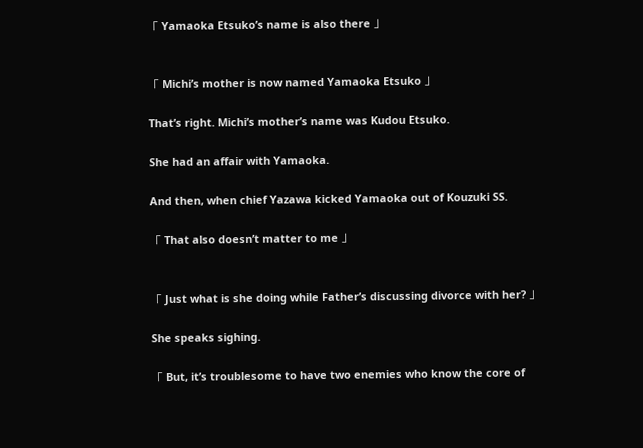「 Yamaoka Etsuko’s name is also there 」


「 Michi’s mother is now named Yamaoka Etsuko 」

That’s right. Michi’s mother’s name was Kudou Etsuko.

She had an affair with Yamaoka.

And then, when chief Yazawa kicked Yamaoka out of Kouzuki SS.

「 That also doesn’t matter to me 」


「 Just what is she doing while Father’s discussing divorce with her? 」

She speaks sighing.

「 But, it’s troublesome to have two enemies who know the core of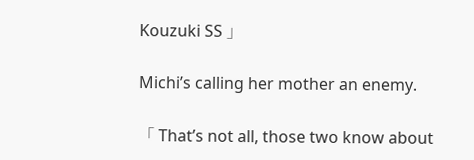Kouzuki SS 」

Michi’s calling her mother an enemy.

「 That’s not all, those two know about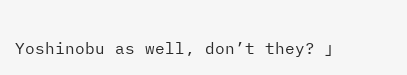Yoshinobu as well, don’t they? 」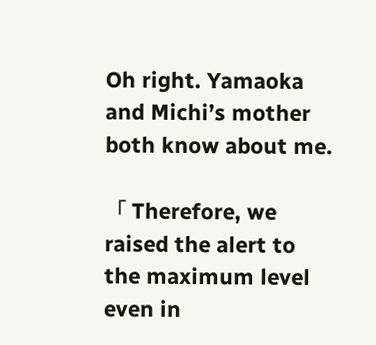Oh right. Yamaoka and Michi’s mother both know about me.

「 Therefore, we raised the alert to the maximum level even in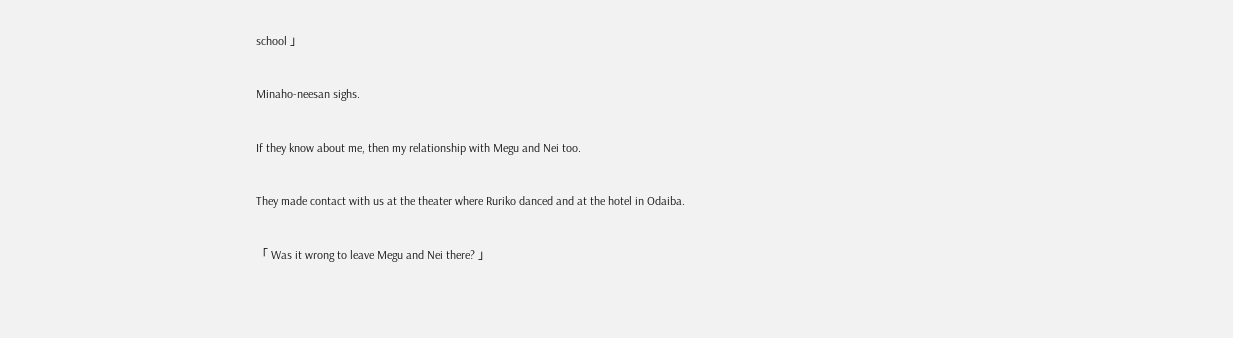school 」

Minaho-neesan sighs.

If they know about me, then my relationship with Megu and Nei too.

They made contact with us at the theater where Ruriko danced and at the hotel in Odaiba.

「 Was it wrong to leave Megu and Nei there? 」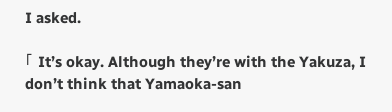I asked.

「 It’s okay. Although they’re with the Yakuza, I don’t think that Yamaoka-san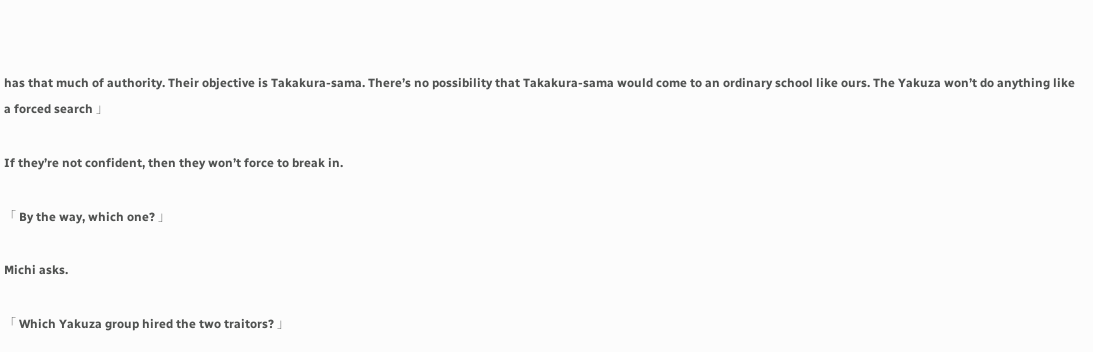has that much of authority. Their objective is Takakura-sama. There’s no possibility that Takakura-sama would come to an ordinary school like ours. The Yakuza won’t do anything like a forced search 」

If they’re not confident, then they won’t force to break in.

「 By the way, which one? 」

Michi asks.

「 Which Yakuza group hired the two traitors? 」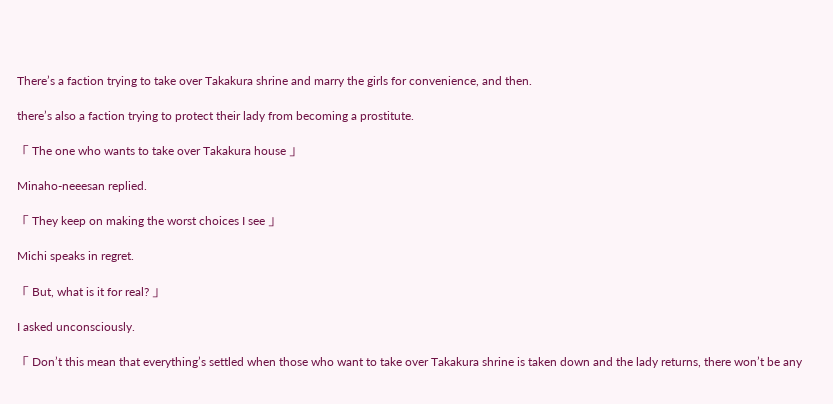There’s a faction trying to take over Takakura shrine and marry the girls for convenience, and then.

there’s also a faction trying to protect their lady from becoming a prostitute.

「 The one who wants to take over Takakura house 」

Minaho-neeesan replied.

「 They keep on making the worst choices I see 」

Michi speaks in regret.

「 But, what is it for real? 」

I asked unconsciously.

「 Don’t this mean that everything’s settled when those who want to take over Takakura shrine is taken down and the lady returns, there won’t be any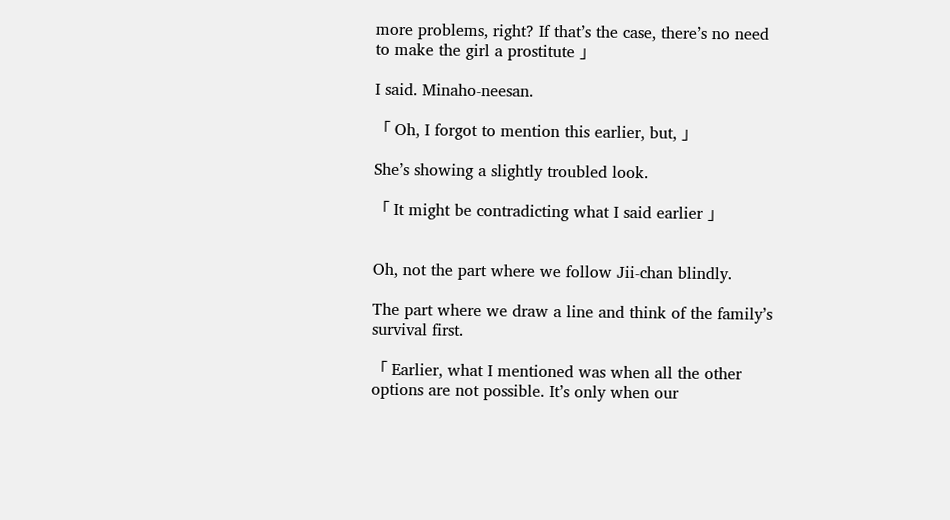more problems, right? If that’s the case, there’s no need to make the girl a prostitute 」

I said. Minaho-neesan.

「 Oh, I forgot to mention this earlier, but, 」

She’s showing a slightly troubled look.

「 It might be contradicting what I said earlier 」


Oh, not the part where we follow Jii-chan blindly.

The part where we draw a line and think of the family’s survival first.

「 Earlier, what I mentioned was when all the other options are not possible. It’s only when our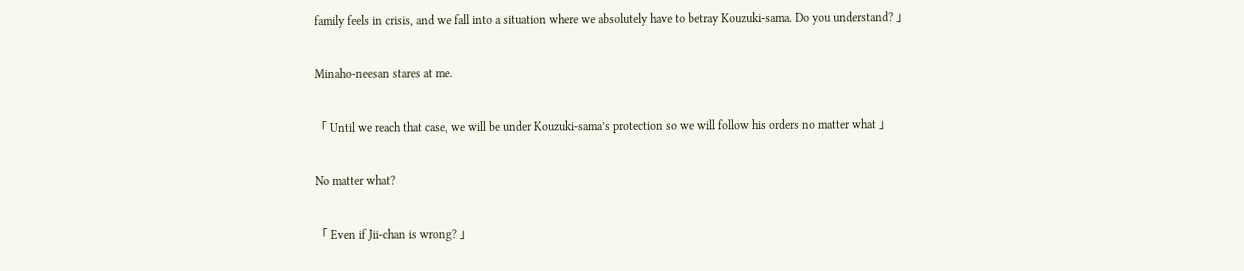family feels in crisis, and we fall into a situation where we absolutely have to betray Kouzuki-sama. Do you understand? 」

Minaho-neesan stares at me.

「 Until we reach that case, we will be under Kouzuki-sama’s protection so we will follow his orders no matter what 」

No matter what?

「 Even if Jii-chan is wrong? 」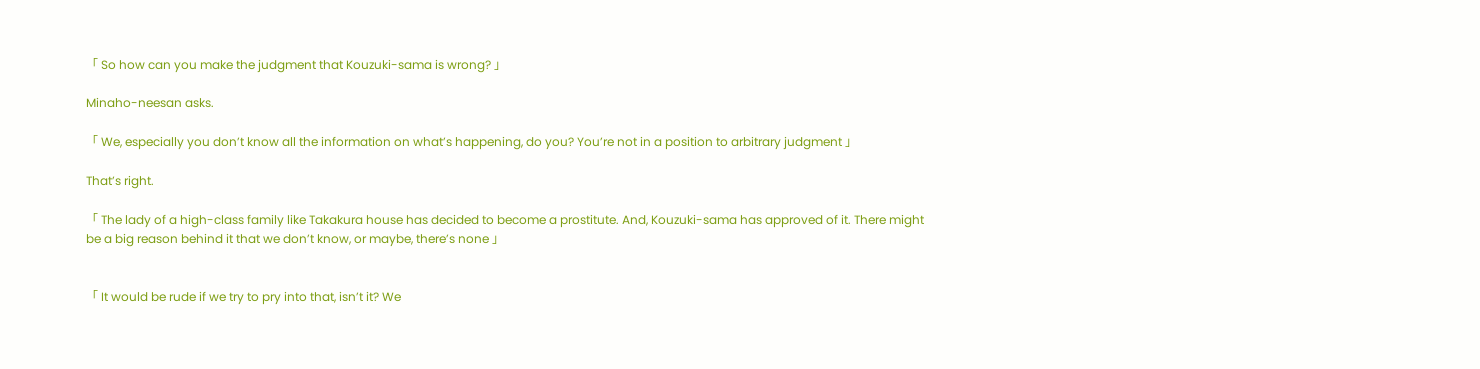「 So how can you make the judgment that Kouzuki-sama is wrong? 」

Minaho-neesan asks.

「 We, especially you don’t know all the information on what’s happening, do you? You’re not in a position to arbitrary judgment 」

That’s right.

「 The lady of a high-class family like Takakura house has decided to become a prostitute. And, Kouzuki-sama has approved of it. There might be a big reason behind it that we don’t know, or maybe, there’s none 」


「 It would be rude if we try to pry into that, isn’t it? We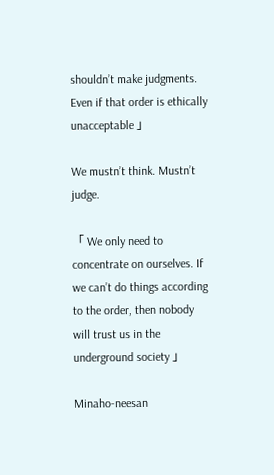shouldn’t make judgments. Even if that order is ethically unacceptable 」

We mustn’t think. Mustn’t judge.

「 We only need to concentrate on ourselves. If we can’t do things according to the order, then nobody will trust us in the underground society 」

Minaho-neesan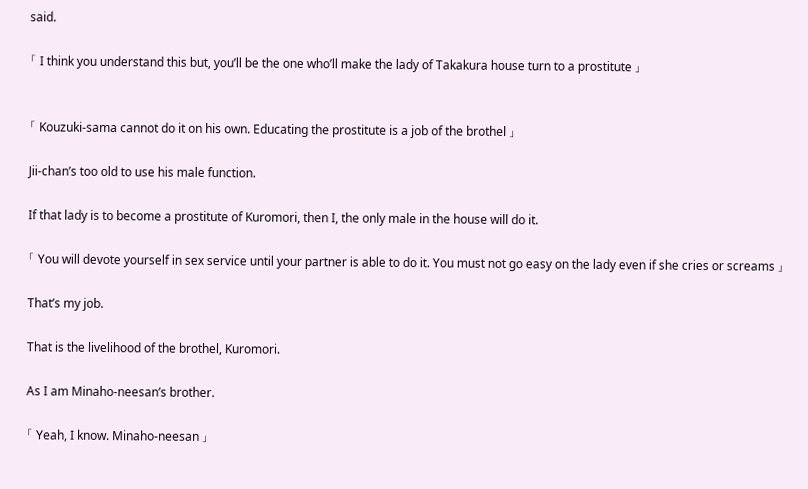said.

「 I think you understand this but, you’ll be the one who’ll make the lady of Takakura house turn to a prostitute 」


「 Kouzuki-sama cannot do it on his own. Educating the prostitute is a job of the brothel 」

Jii-chan’s too old to use his male function.

If that lady is to become a prostitute of Kuromori, then I, the only male in the house will do it.

「 You will devote yourself in sex service until your partner is able to do it. You must not go easy on the lady even if she cries or screams 」

That’s my job.

That is the livelihood of the brothel, Kuromori.

As I am Minaho-neesan’s brother.

「 Yeah, I know. Minaho-neesan 」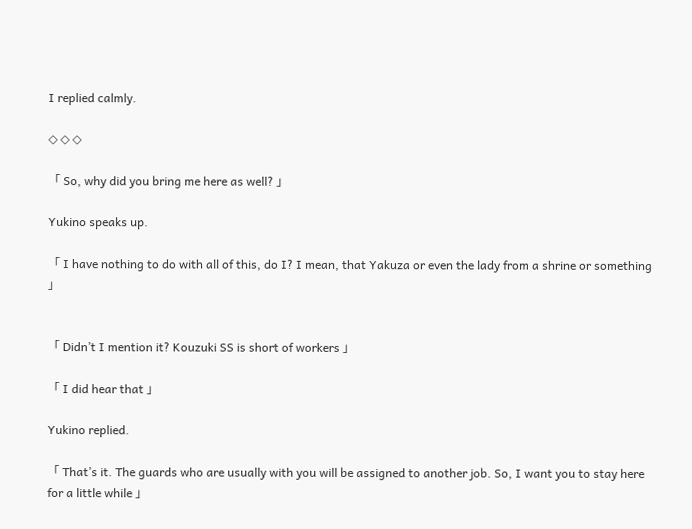I replied calmly.

◇ ◇ ◇

「 So, why did you bring me here as well? 」

Yukino speaks up.

「 I have nothing to do with all of this, do I? I mean, that Yakuza or even the lady from a shrine or something 」


「 Didn’t I mention it? Kouzuki SS is short of workers 」

「 I did hear that 」

Yukino replied.

「 That’s it. The guards who are usually with you will be assigned to another job. So, I want you to stay here for a little while 」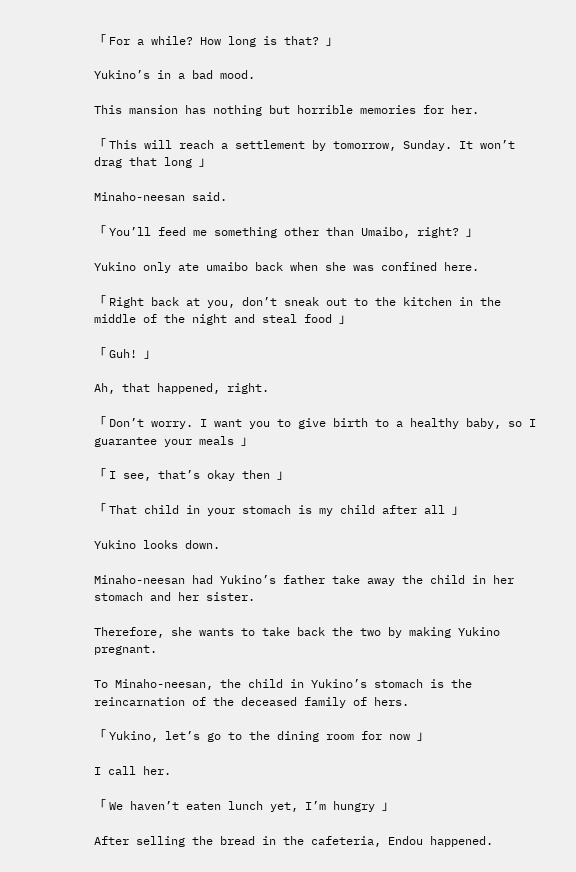「 For a while? How long is that? 」

Yukino’s in a bad mood.

This mansion has nothing but horrible memories for her.

「 This will reach a settlement by tomorrow, Sunday. It won’t drag that long 」

Minaho-neesan said.

「 You’ll feed me something other than Umaibo, right? 」

Yukino only ate umaibo back when she was confined here.

「 Right back at you, don’t sneak out to the kitchen in the middle of the night and steal food 」

「 Guh! 」

Ah, that happened, right.

「 Don’t worry. I want you to give birth to a healthy baby, so I guarantee your meals 」

「 I see, that’s okay then 」

「 That child in your stomach is my child after all 」

Yukino looks down.

Minaho-neesan had Yukino’s father take away the child in her stomach and her sister.

Therefore, she wants to take back the two by making Yukino pregnant.

To Minaho-neesan, the child in Yukino’s stomach is the reincarnation of the deceased family of hers.

「 Yukino, let’s go to the dining room for now 」

I call her.

「 We haven’t eaten lunch yet, I’m hungry 」

After selling the bread in the cafeteria, Endou happened.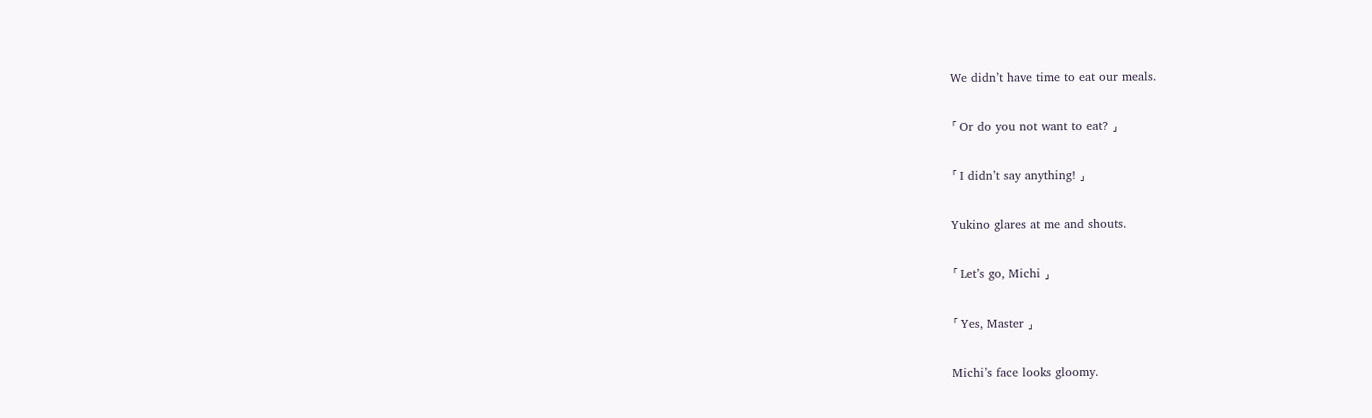We didn’t have time to eat our meals.

「 Or do you not want to eat? 」

「 I didn’t say anything! 」

Yukino glares at me and shouts.

「 Let’s go, Michi 」

「 Yes, Master 」

Michi’s face looks gloomy.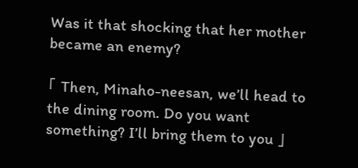Was it that shocking that her mother became an enemy?

「 Then, Minaho-neesan, we’ll head to the dining room. Do you want something? I’ll bring them to you 」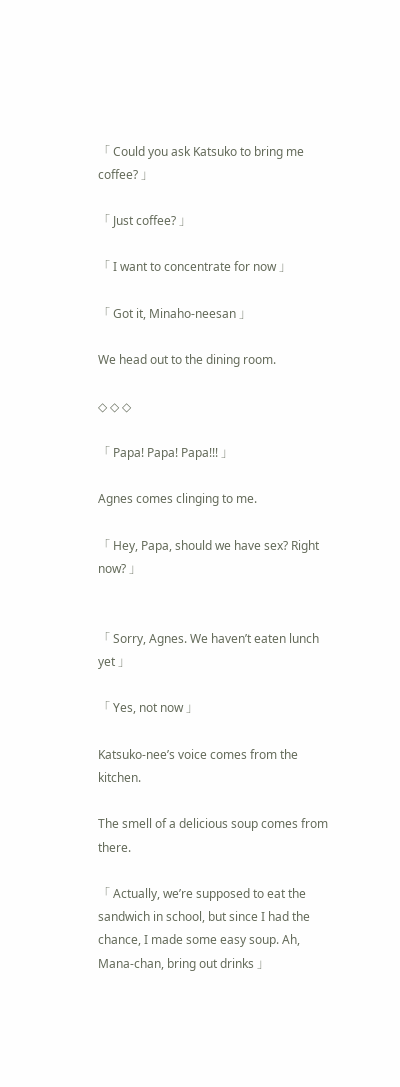「 Could you ask Katsuko to bring me coffee? 」

「 Just coffee? 」

「 I want to concentrate for now 」

「 Got it, Minaho-neesan 」

We head out to the dining room.

◇ ◇ ◇

「 Papa! Papa! Papa!!! 」

Agnes comes clinging to me.

「 Hey, Papa, should we have sex? Right now? 」


「 Sorry, Agnes. We haven’t eaten lunch yet 」

「 Yes, not now 」

Katsuko-nee’s voice comes from the kitchen.

The smell of a delicious soup comes from there.

「 Actually, we’re supposed to eat the sandwich in school, but since I had the chance, I made some easy soup. Ah, Mana-chan, bring out drinks 」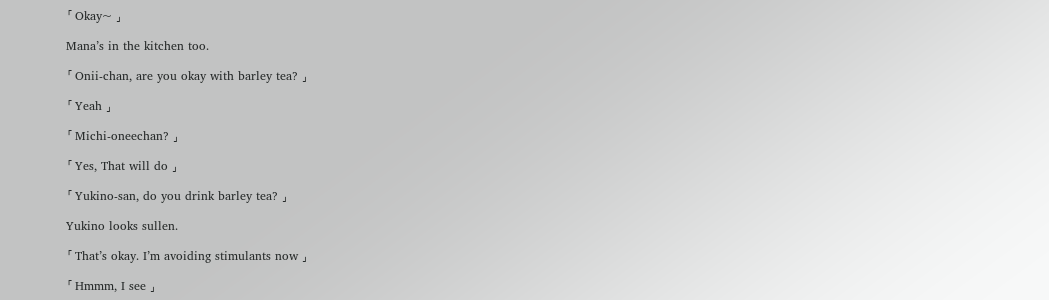「 Okay~ 」

Mana’s in the kitchen too.

「 Onii-chan, are you okay with barley tea? 」

「 Yeah 」

「 Michi-oneechan? 」

「 Yes, That will do 」

「 Yukino-san, do you drink barley tea? 」

Yukino looks sullen.

「 That’s okay. I’m avoiding stimulants now 」

「 Hmmm, I see 」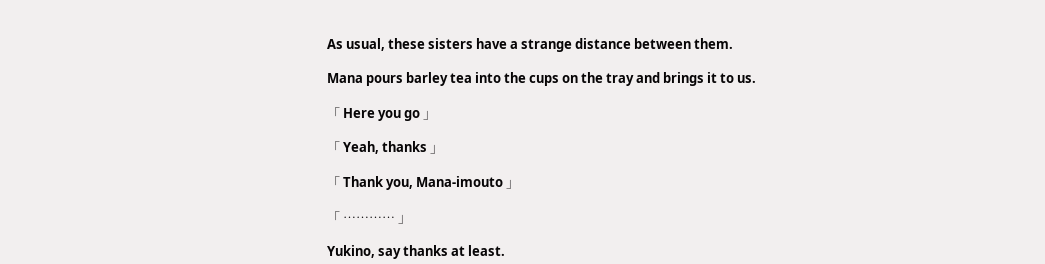As usual, these sisters have a strange distance between them.

Mana pours barley tea into the cups on the tray and brings it to us.

「 Here you go 」

「 Yeah, thanks 」

「 Thank you, Mana-imouto 」

「 ………… 」

Yukino, say thanks at least.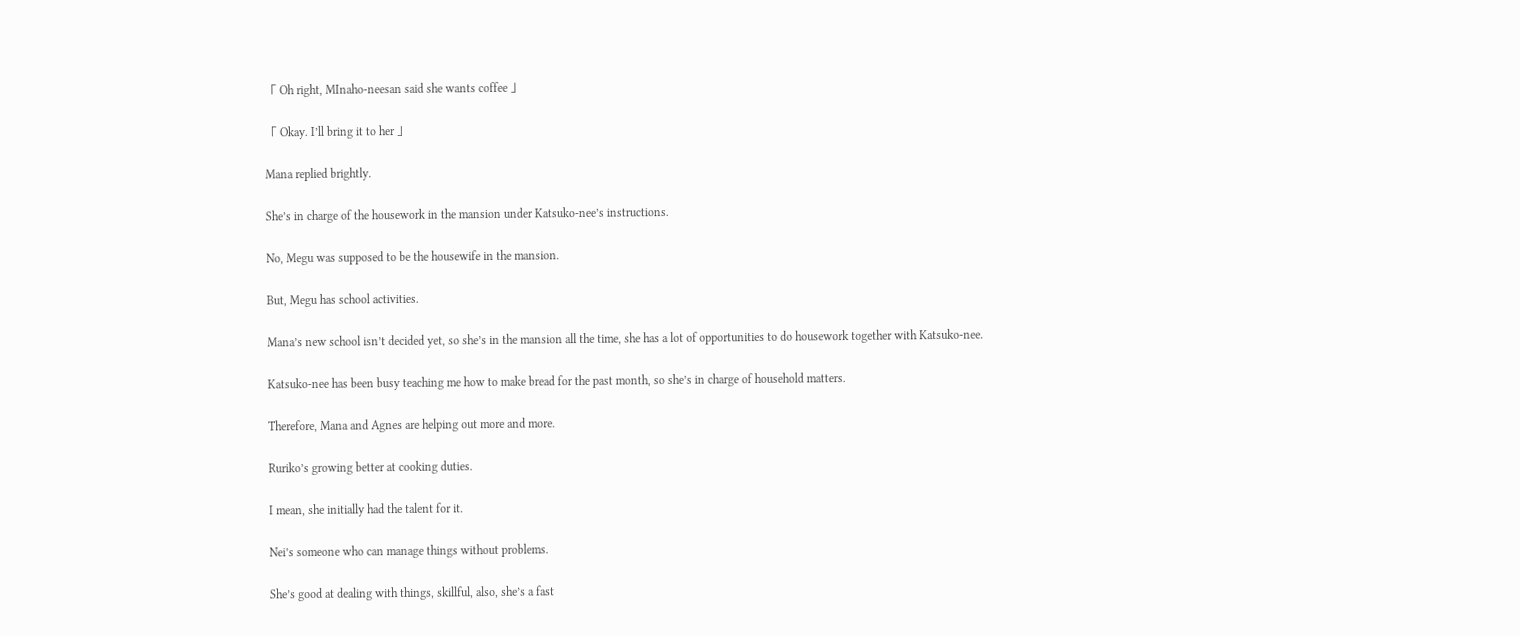「 Oh right, MInaho-neesan said she wants coffee 」

「 Okay. I’ll bring it to her 」

Mana replied brightly.

She’s in charge of the housework in the mansion under Katsuko-nee’s instructions.

No, Megu was supposed to be the housewife in the mansion.

But, Megu has school activities.

Mana’s new school isn’t decided yet, so she’s in the mansion all the time, she has a lot of opportunities to do housework together with Katsuko-nee.

Katsuko-nee has been busy teaching me how to make bread for the past month, so she’s in charge of household matters.

Therefore, Mana and Agnes are helping out more and more.

Ruriko’s growing better at cooking duties.

I mean, she initially had the talent for it.

Nei’s someone who can manage things without problems.

She’s good at dealing with things, skillful, also, she’s a fast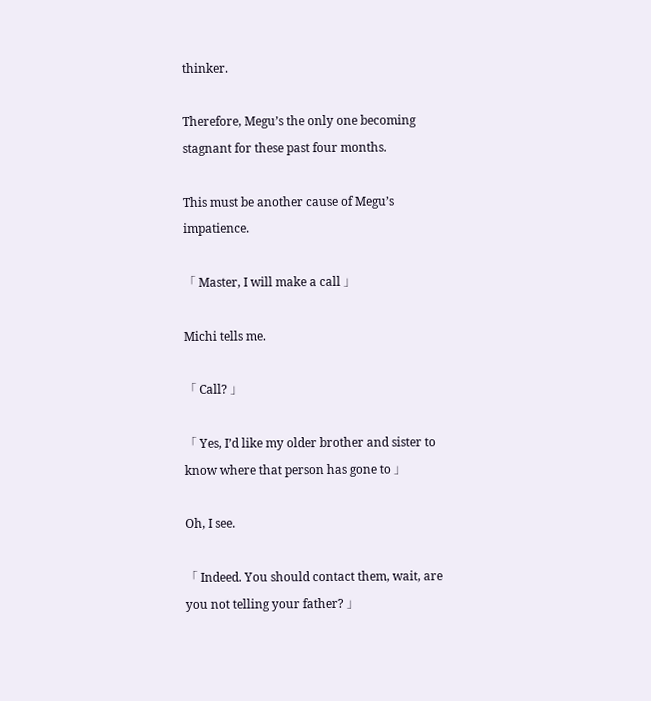thinker.

Therefore, Megu’s the only one becoming stagnant for these past four months.

This must be another cause of Megu’s impatience.

「 Master, I will make a call 」

Michi tells me.

「 Call? 」

「 Yes, I’d like my older brother and sister to know where that person has gone to 」

Oh, I see.

「 Indeed. You should contact them, wait, are you not telling your father? 」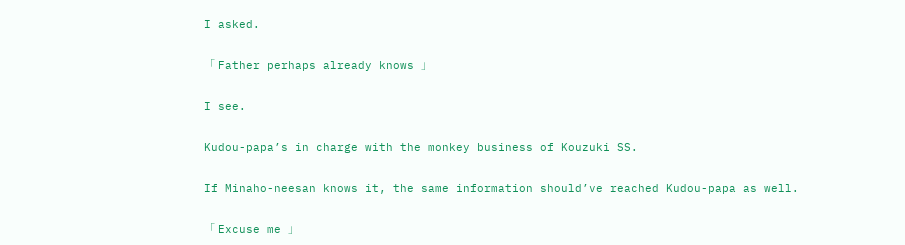I asked.

「 Father perhaps already knows 」

I see.

Kudou-papa’s in charge with the monkey business of Kouzuki SS.

If Minaho-neesan knows it, the same information should’ve reached Kudou-papa as well.

「 Excuse me 」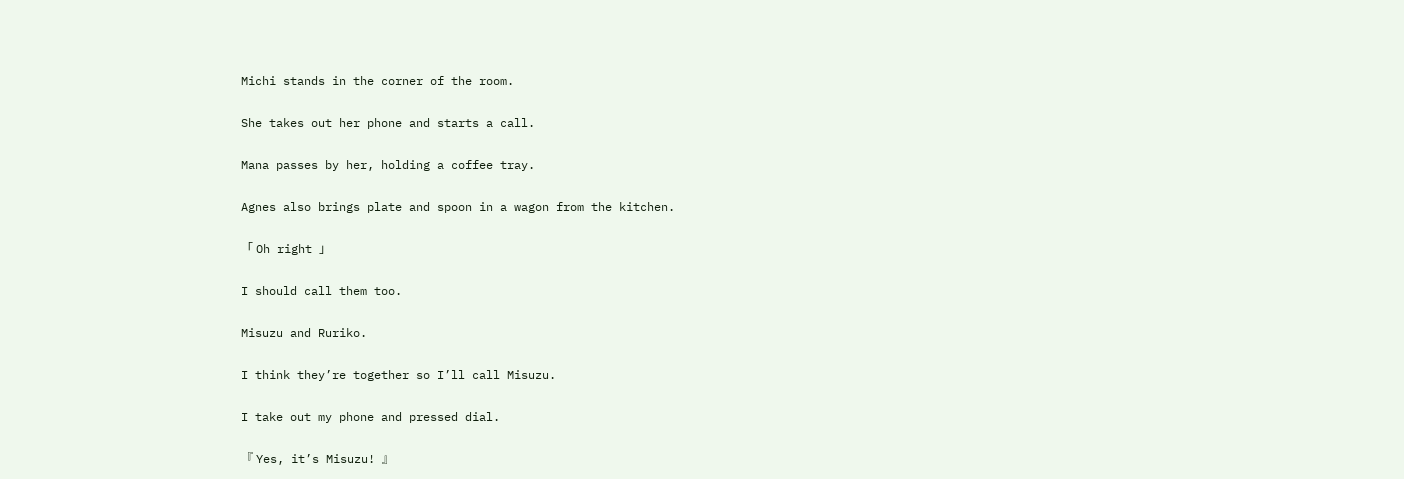Michi stands in the corner of the room.

She takes out her phone and starts a call.

Mana passes by her, holding a coffee tray.

Agnes also brings plate and spoon in a wagon from the kitchen.

「 Oh right 」

I should call them too.

Misuzu and Ruriko.

I think they’re together so I’ll call Misuzu.

I take out my phone and pressed dial.

『 Yes, it’s Misuzu! 』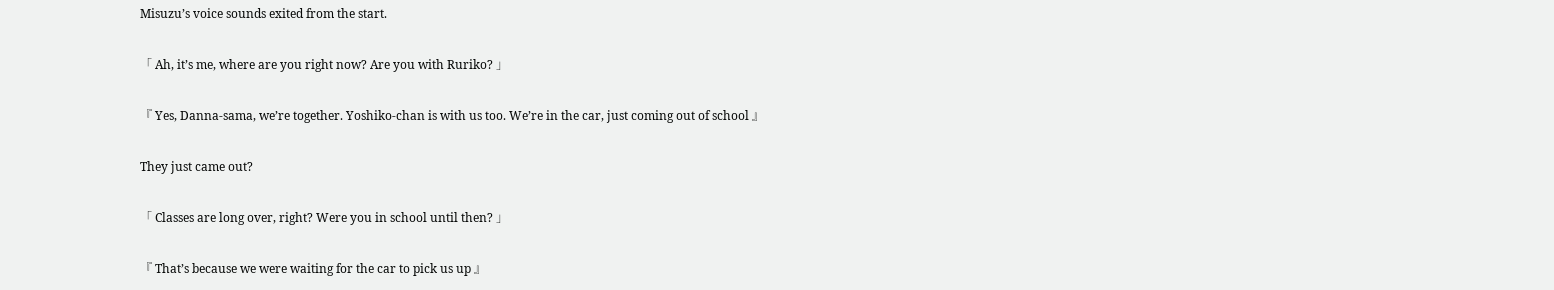Misuzu’s voice sounds exited from the start.

「 Ah, it’s me, where are you right now? Are you with Ruriko? 」

『 Yes, Danna-sama, we’re together. Yoshiko-chan is with us too. We’re in the car, just coming out of school 』

They just came out?

「 Classes are long over, right? Were you in school until then? 」

『 That’s because we were waiting for the car to pick us up 』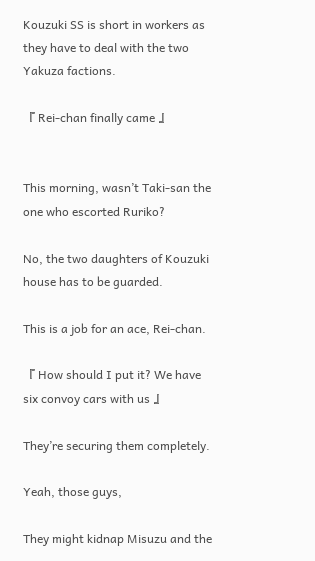Kouzuki SS is short in workers as they have to deal with the two Yakuza factions.

『 Rei-chan finally came 』


This morning, wasn’t Taki-san the one who escorted Ruriko?

No, the two daughters of Kouzuki house has to be guarded.

This is a job for an ace, Rei-chan.

『 How should I put it? We have six convoy cars with us 』

They’re securing them completely.

Yeah, those guys,

They might kidnap Misuzu and the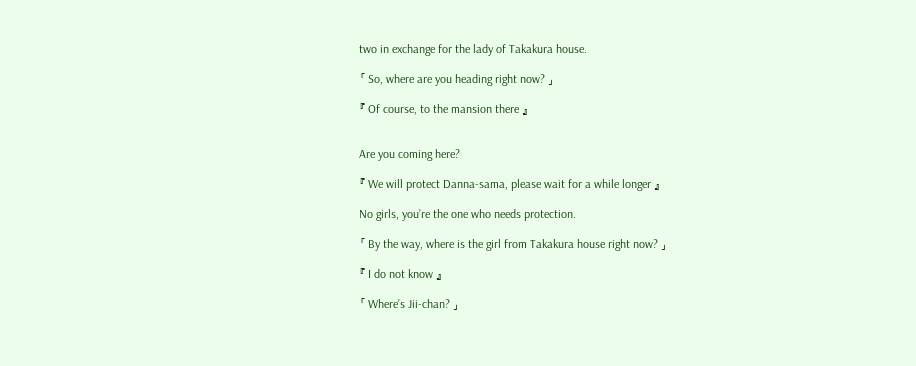two in exchange for the lady of Takakura house.

「 So, where are you heading right now? 」

『 Of course, to the mansion there 』


Are you coming here?

『 We will protect Danna-sama, please wait for a while longer 』

No girls, you’re the one who needs protection.

「 By the way, where is the girl from Takakura house right now? 」

『 I do not know 』

「 Where’s Jii-chan? 」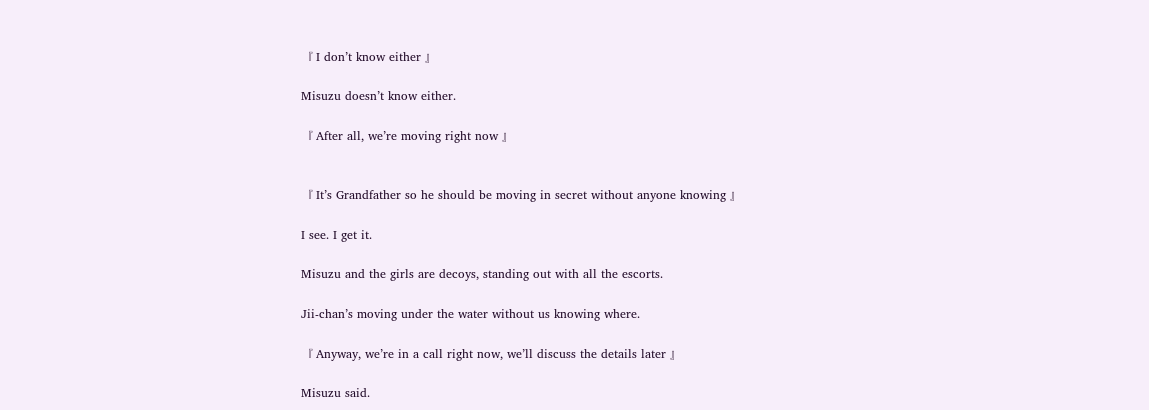『 I don’t know either 』

Misuzu doesn’t know either.

『 After all, we’re moving right now 』


『 It’s Grandfather so he should be moving in secret without anyone knowing 』

I see. I get it.

Misuzu and the girls are decoys, standing out with all the escorts.

Jii-chan’s moving under the water without us knowing where.

『 Anyway, we’re in a call right now, we’ll discuss the details later 』

Misuzu said.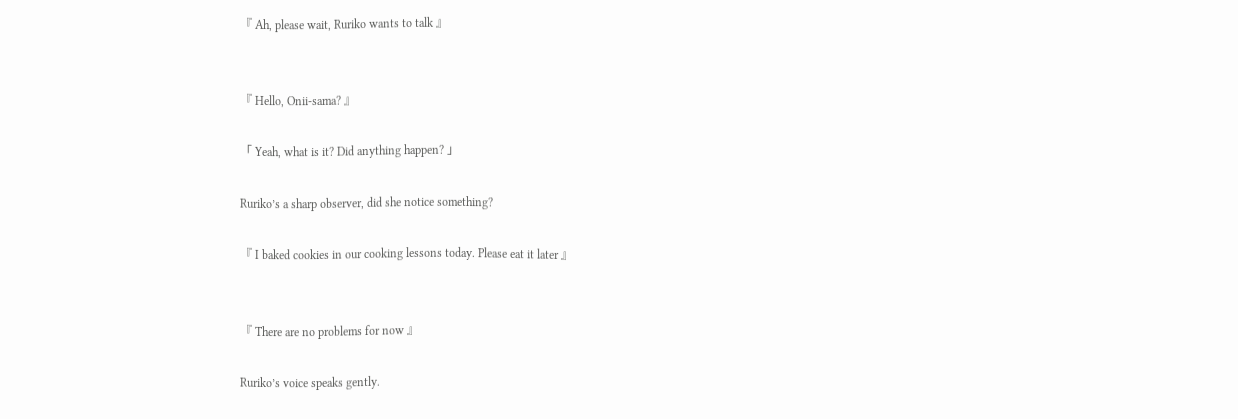『 Ah, please wait, Ruriko wants to talk 』


『 Hello, Onii-sama? 』

「 Yeah, what is it? Did anything happen? 」

Ruriko’s a sharp observer, did she notice something?

『 I baked cookies in our cooking lessons today. Please eat it later 』


『 There are no problems for now 』

Ruriko’s voice speaks gently.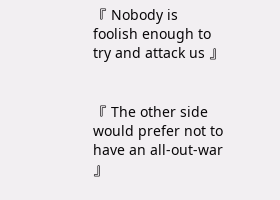『 Nobody is foolish enough to try and attack us 』


『 The other side would prefer not to have an all-out-war 』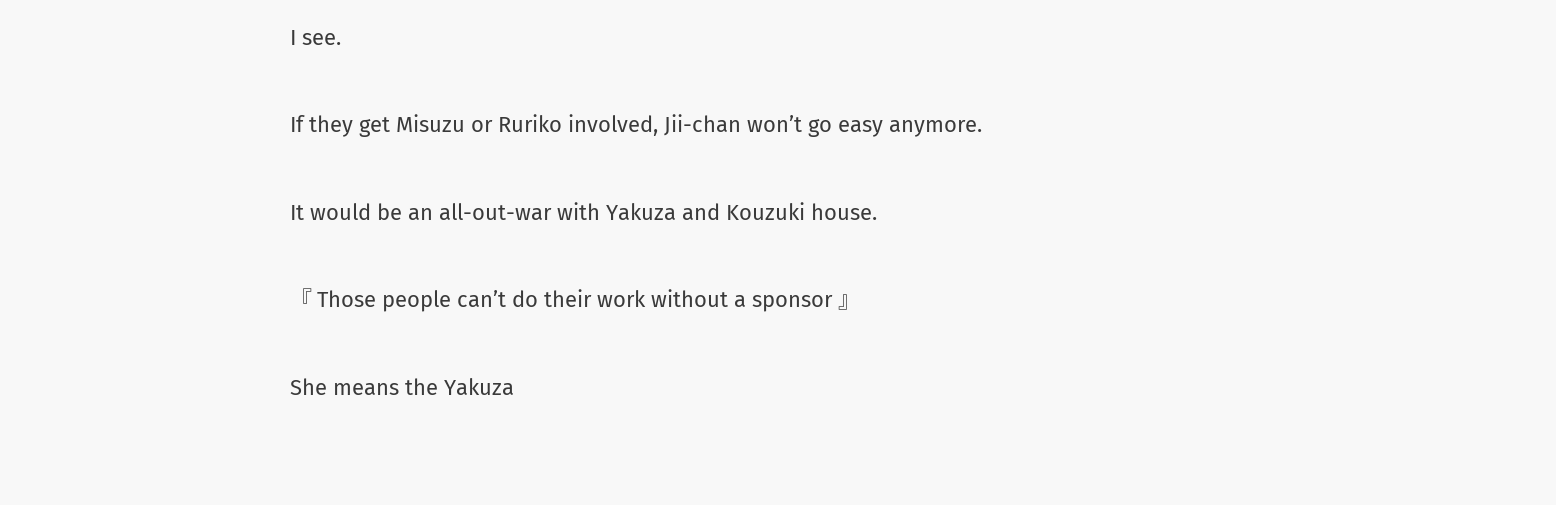I see.

If they get Misuzu or Ruriko involved, Jii-chan won’t go easy anymore.

It would be an all-out-war with Yakuza and Kouzuki house.

『 Those people can’t do their work without a sponsor 』

She means the Yakuza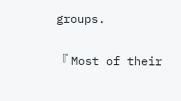groups.

『 Most of their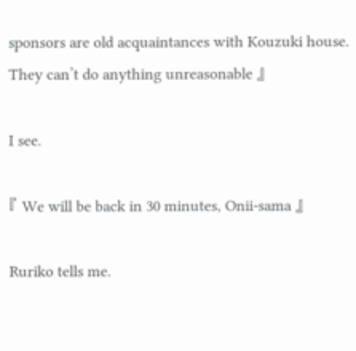sponsors are old acquaintances with Kouzuki house. They can’t do anything unreasonable 』

I see.

『 We will be back in 30 minutes, Onii-sama 』

Ruriko tells me.